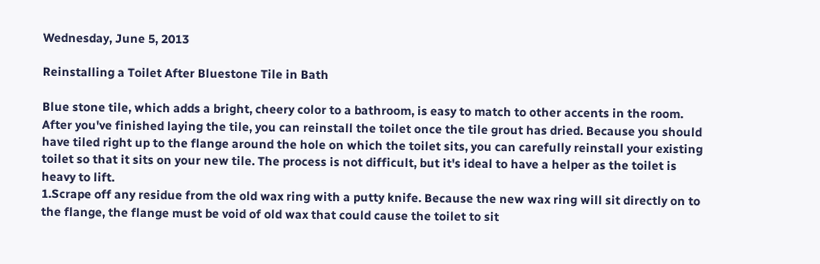Wednesday, June 5, 2013

Reinstalling a Toilet After Bluestone Tile in Bath

Blue stone tile, which adds a bright, cheery color to a bathroom, is easy to match to other accents in the room. After you've finished laying the tile, you can reinstall the toilet once the tile grout has dried. Because you should have tiled right up to the flange around the hole on which the toilet sits, you can carefully reinstall your existing toilet so that it sits on your new tile. The process is not difficult, but it's ideal to have a helper as the toilet is heavy to lift.
1.Scrape off any residue from the old wax ring with a putty knife. Because the new wax ring will sit directly on to the flange, the flange must be void of old wax that could cause the toilet to sit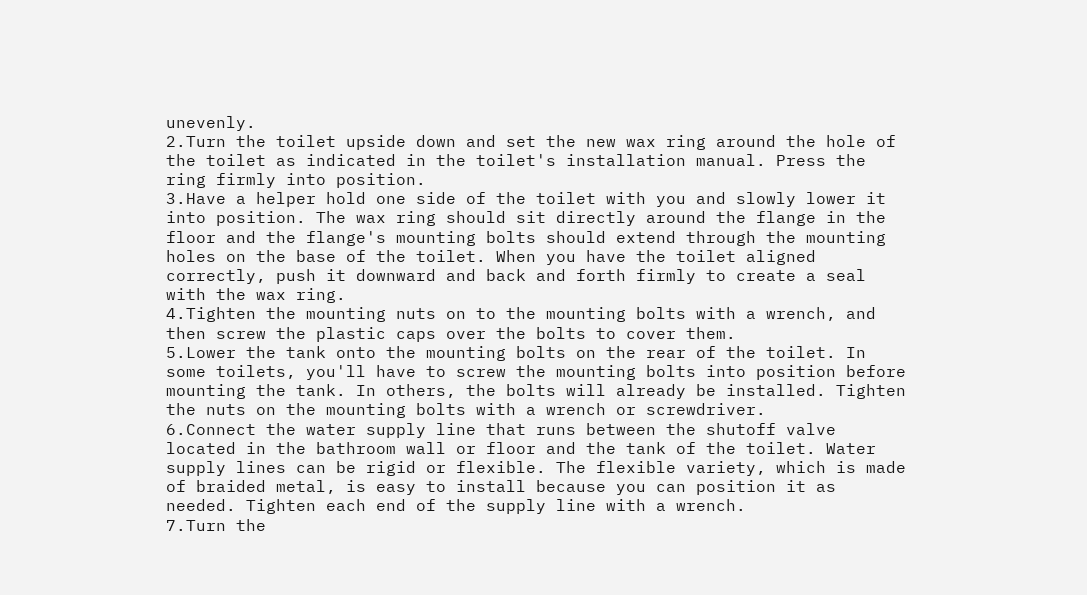unevenly.
2.Turn the toilet upside down and set the new wax ring around the hole of the toilet as indicated in the toilet's installation manual. Press the ring firmly into position.
3.Have a helper hold one side of the toilet with you and slowly lower it into position. The wax ring should sit directly around the flange in the floor and the flange's mounting bolts should extend through the mounting holes on the base of the toilet. When you have the toilet aligned correctly, push it downward and back and forth firmly to create a seal with the wax ring.
4.Tighten the mounting nuts on to the mounting bolts with a wrench, and then screw the plastic caps over the bolts to cover them.
5.Lower the tank onto the mounting bolts on the rear of the toilet. In some toilets, you'll have to screw the mounting bolts into position before mounting the tank. In others, the bolts will already be installed. Tighten the nuts on the mounting bolts with a wrench or screwdriver.
6.Connect the water supply line that runs between the shutoff valve located in the bathroom wall or floor and the tank of the toilet. Water supply lines can be rigid or flexible. The flexible variety, which is made of braided metal, is easy to install because you can position it as needed. Tighten each end of the supply line with a wrench.
7.Turn the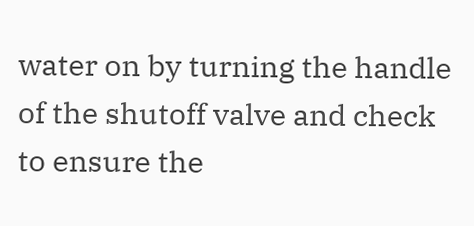water on by turning the handle of the shutoff valve and check to ensure the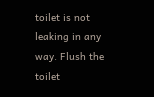toilet is not leaking in any way. Flush the toilet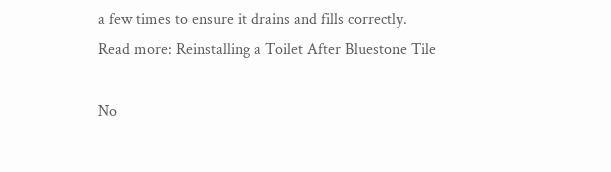a few times to ensure it drains and fills correctly. Read more: Reinstalling a Toilet After Bluestone Tile

No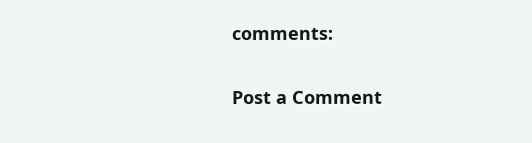comments:

Post a Comment